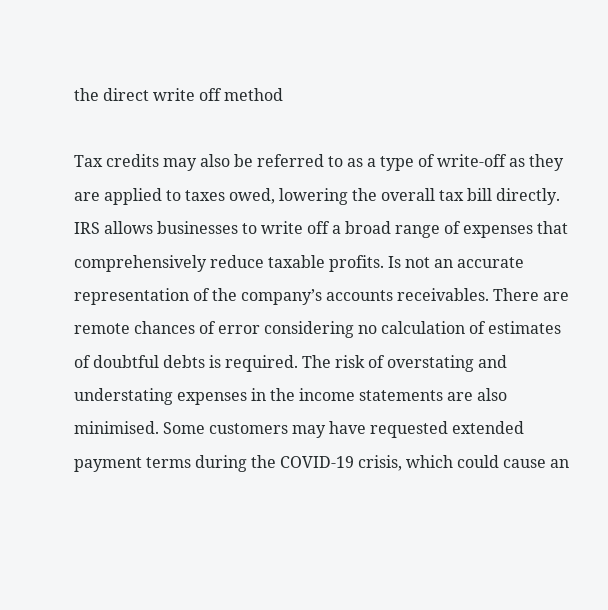the direct write off method

Tax credits may also be referred to as a type of write-off as they are applied to taxes owed, lowering the overall tax bill directly. IRS allows businesses to write off a broad range of expenses that comprehensively reduce taxable profits. Is not an accurate representation of the company’s accounts receivables. There are remote chances of error considering no calculation of estimates of doubtful debts is required. The risk of overstating and understating expenses in the income statements are also minimised. Some customers may have requested extended payment terms during the COVID-19 crisis, which could cause an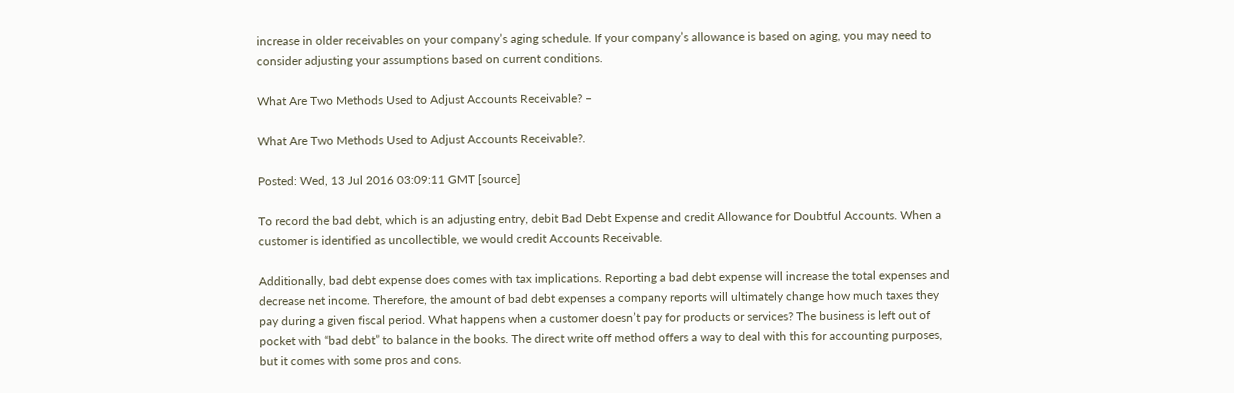increase in older receivables on your company’s aging schedule. If your company’s allowance is based on aging, you may need to consider adjusting your assumptions based on current conditions.

What Are Two Methods Used to Adjust Accounts Receivable? –

What Are Two Methods Used to Adjust Accounts Receivable?.

Posted: Wed, 13 Jul 2016 03:09:11 GMT [source]

To record the bad debt, which is an adjusting entry, debit Bad Debt Expense and credit Allowance for Doubtful Accounts. When a customer is identified as uncollectible, we would credit Accounts Receivable.

Additionally, bad debt expense does comes with tax implications. Reporting a bad debt expense will increase the total expenses and decrease net income. Therefore, the amount of bad debt expenses a company reports will ultimately change how much taxes they pay during a given fiscal period. What happens when a customer doesn’t pay for products or services? The business is left out of pocket with “bad debt” to balance in the books. The direct write off method offers a way to deal with this for accounting purposes, but it comes with some pros and cons.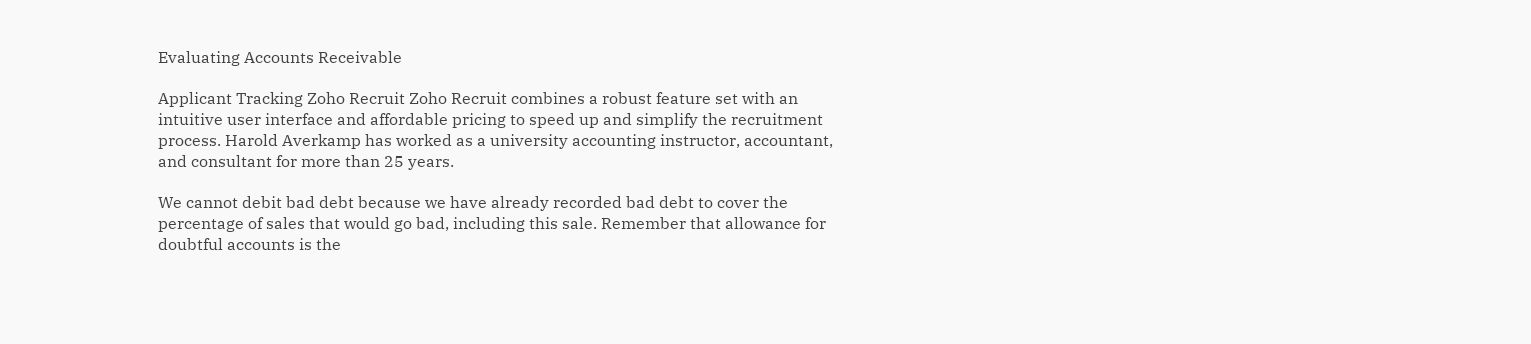Evaluating Accounts Receivable

Applicant Tracking Zoho Recruit Zoho Recruit combines a robust feature set with an intuitive user interface and affordable pricing to speed up and simplify the recruitment process. Harold Averkamp has worked as a university accounting instructor, accountant, and consultant for more than 25 years.

We cannot debit bad debt because we have already recorded bad debt to cover the percentage of sales that would go bad, including this sale. Remember that allowance for doubtful accounts is the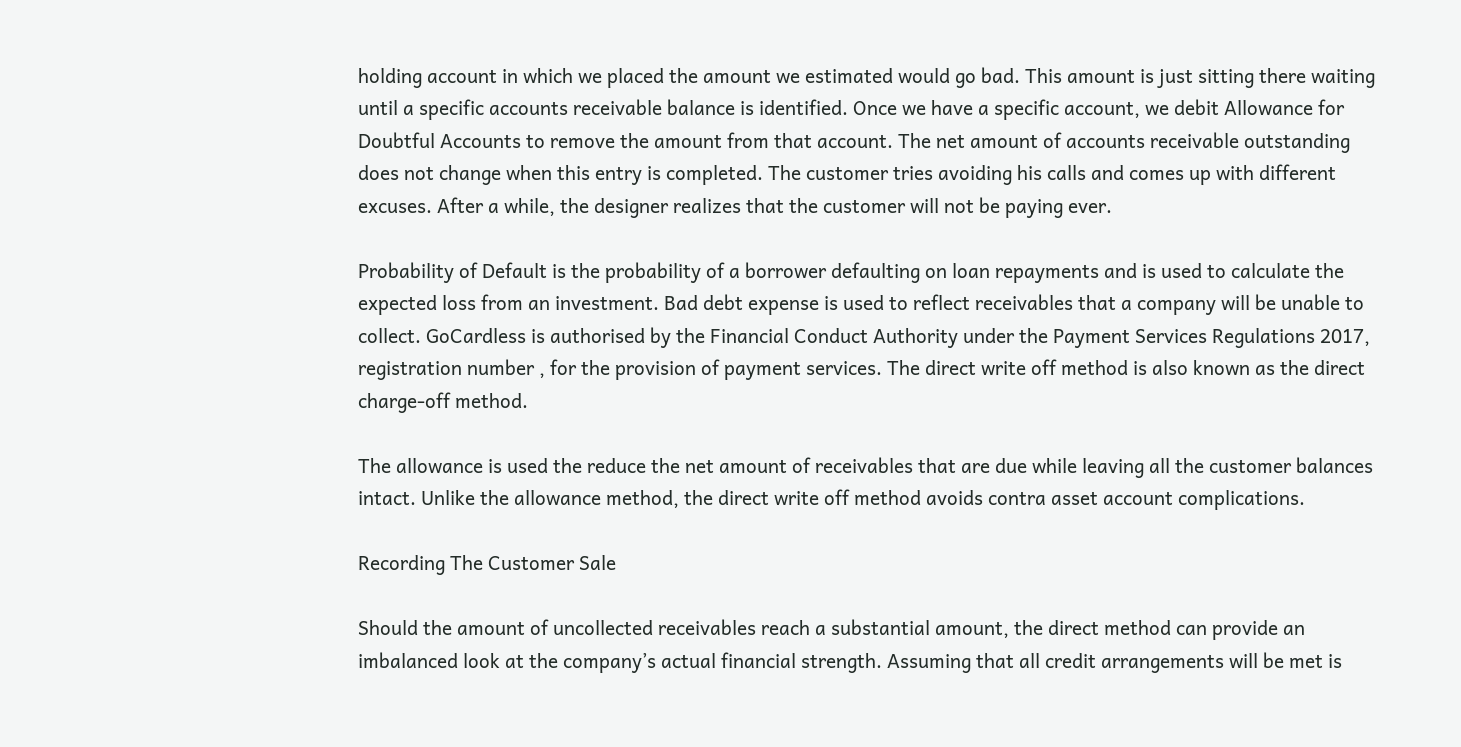holding account in which we placed the amount we estimated would go bad. This amount is just sitting there waiting until a specific accounts receivable balance is identified. Once we have a specific account, we debit Allowance for Doubtful Accounts to remove the amount from that account. The net amount of accounts receivable outstanding does not change when this entry is completed. The customer tries avoiding his calls and comes up with different excuses. After a while, the designer realizes that the customer will not be paying ever.

Probability of Default is the probability of a borrower defaulting on loan repayments and is used to calculate the expected loss from an investment. Bad debt expense is used to reflect receivables that a company will be unable to collect. GoCardless is authorised by the Financial Conduct Authority under the Payment Services Regulations 2017, registration number , for the provision of payment services. The direct write off method is also known as the direct charge-off method.

The allowance is used the reduce the net amount of receivables that are due while leaving all the customer balances intact. Unlike the allowance method, the direct write off method avoids contra asset account complications.

Recording The Customer Sale

Should the amount of uncollected receivables reach a substantial amount, the direct method can provide an imbalanced look at the company’s actual financial strength. Assuming that all credit arrangements will be met is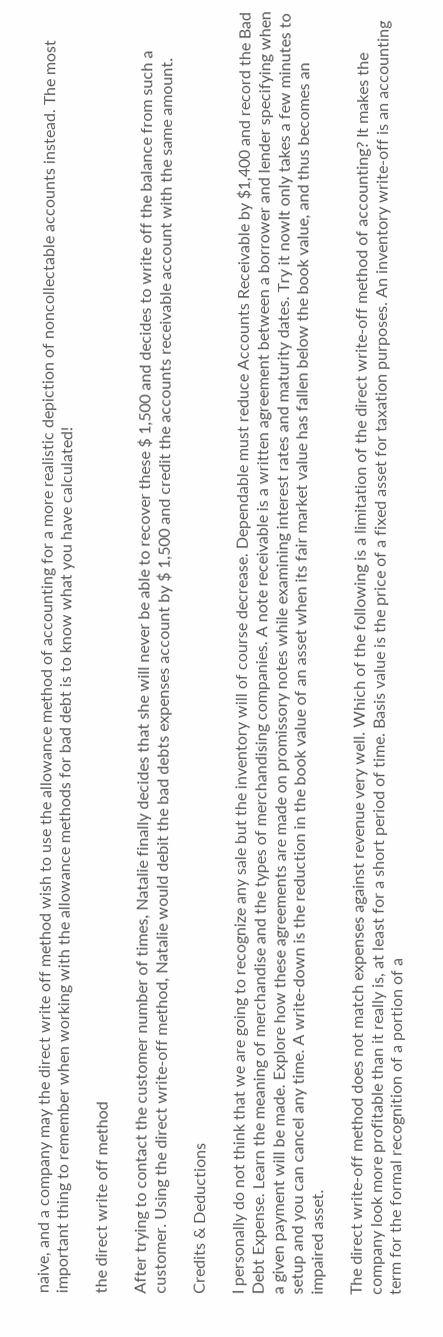naive, and a company may the direct write off method wish to use the allowance method of accounting for a more realistic depiction of noncollectable accounts instead. The most important thing to remember when working with the allowance methods for bad debt is to know what you have calculated!

the direct write off method

After trying to contact the customer number of times, Natalie finally decides that she will never be able to recover these $ 1,500 and decides to write off the balance from such a customer. Using the direct write-off method, Natalie would debit the bad debts expenses account by $ 1,500 and credit the accounts receivable account with the same amount.

Credits & Deductions

I personally do not think that we are going to recognize any sale but the inventory will of course decrease. Dependable must reduce Accounts Receivable by $1,400 and record the Bad Debt Expense. Learn the meaning of merchandise and the types of merchandising companies. A note receivable is a written agreement between a borrower and lender specifying when a given payment will be made. Explore how these agreements are made on promissory notes while examining interest rates and maturity dates. Try it nowIt only takes a few minutes to setup and you can cancel any time. A write-down is the reduction in the book value of an asset when its fair market value has fallen below the book value, and thus becomes an impaired asset.

The direct write-off method does not match expenses against revenue very well. Which of the following is a limitation of the direct write-off method of accounting? It makes the company look more profitable than it really is, at least for a short period of time. Basis value is the price of a fixed asset for taxation purposes. An inventory write-off is an accounting term for the formal recognition of a portion of a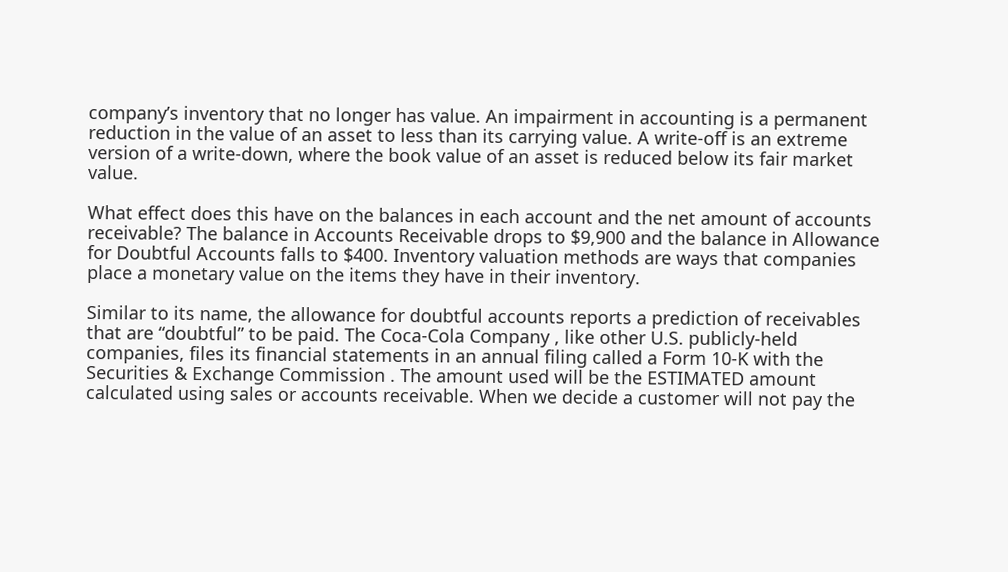company’s inventory that no longer has value. An impairment in accounting is a permanent reduction in the value of an asset to less than its carrying value. A write-off is an extreme version of a write-down, where the book value of an asset is reduced below its fair market value.

What effect does this have on the balances in each account and the net amount of accounts receivable? The balance in Accounts Receivable drops to $9,900 and the balance in Allowance for Doubtful Accounts falls to $400. Inventory valuation methods are ways that companies place a monetary value on the items they have in their inventory.

Similar to its name, the allowance for doubtful accounts reports a prediction of receivables that are “doubtful” to be paid. The Coca-Cola Company , like other U.S. publicly-held companies, files its financial statements in an annual filing called a Form 10-K with the Securities & Exchange Commission . The amount used will be the ESTIMATED amount calculated using sales or accounts receivable. When we decide a customer will not pay the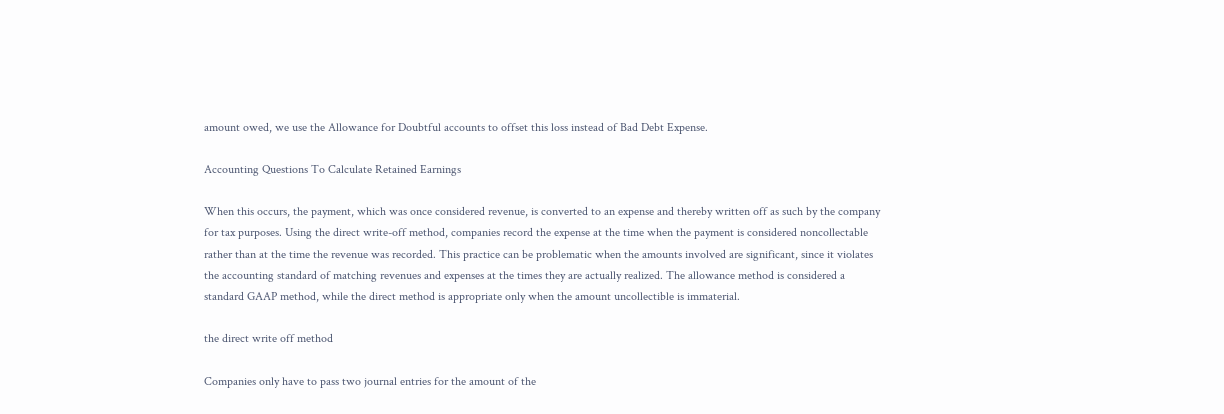amount owed, we use the Allowance for Doubtful accounts to offset this loss instead of Bad Debt Expense.

Accounting Questions To Calculate Retained Earnings

When this occurs, the payment, which was once considered revenue, is converted to an expense and thereby written off as such by the company for tax purposes. Using the direct write-off method, companies record the expense at the time when the payment is considered noncollectable rather than at the time the revenue was recorded. This practice can be problematic when the amounts involved are significant, since it violates the accounting standard of matching revenues and expenses at the times they are actually realized. The allowance method is considered a standard GAAP method, while the direct method is appropriate only when the amount uncollectible is immaterial.

the direct write off method

Companies only have to pass two journal entries for the amount of the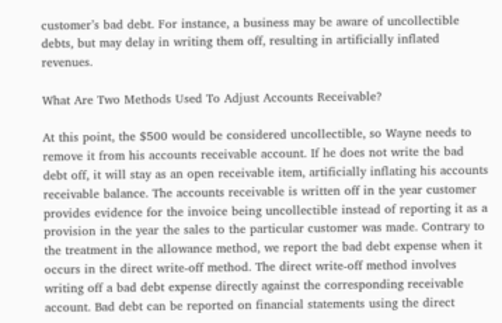customer’s bad debt. For instance, a business may be aware of uncollectible debts, but may delay in writing them off, resulting in artificially inflated revenues.

What Are Two Methods Used To Adjust Accounts Receivable?

At this point, the $500 would be considered uncollectible, so Wayne needs to remove it from his accounts receivable account. If he does not write the bad debt off, it will stay as an open receivable item, artificially inflating his accounts receivable balance. The accounts receivable is written off in the year customer provides evidence for the invoice being uncollectible instead of reporting it as a provision in the year the sales to the particular customer was made. Contrary to the treatment in the allowance method, we report the bad debt expense when it occurs in the direct write-off method. The direct write-off method involves writing off a bad debt expense directly against the corresponding receivable account. Bad debt can be reported on financial statements using the direct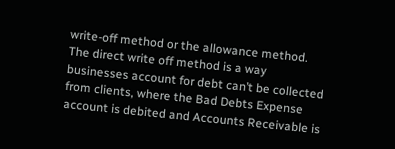write-off method or the allowance method. The direct write off method is a way businesses account for debt can’t be collected from clients, where the Bad Debts Expense account is debited and Accounts Receivable is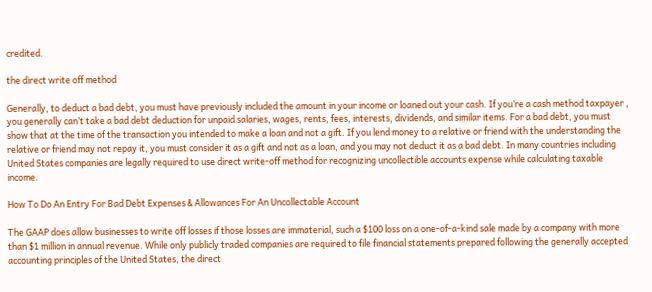credited.

the direct write off method

Generally, to deduct a bad debt, you must have previously included the amount in your income or loaned out your cash. If you’re a cash method taxpayer , you generally can’t take a bad debt deduction for unpaid salaries, wages, rents, fees, interests, dividends, and similar items. For a bad debt, you must show that at the time of the transaction you intended to make a loan and not a gift. If you lend money to a relative or friend with the understanding the relative or friend may not repay it, you must consider it as a gift and not as a loan, and you may not deduct it as a bad debt. In many countries including United States companies are legally required to use direct write-off method for recognizing uncollectible accounts expense while calculating taxable income.

How To Do An Entry For Bad Debt Expenses & Allowances For An Uncollectable Account

The GAAP does allow businesses to write off losses if those losses are immaterial, such a $100 loss on a one-of-a-kind sale made by a company with more than $1 million in annual revenue. While only publicly traded companies are required to file financial statements prepared following the generally accepted accounting principles of the United States, the direct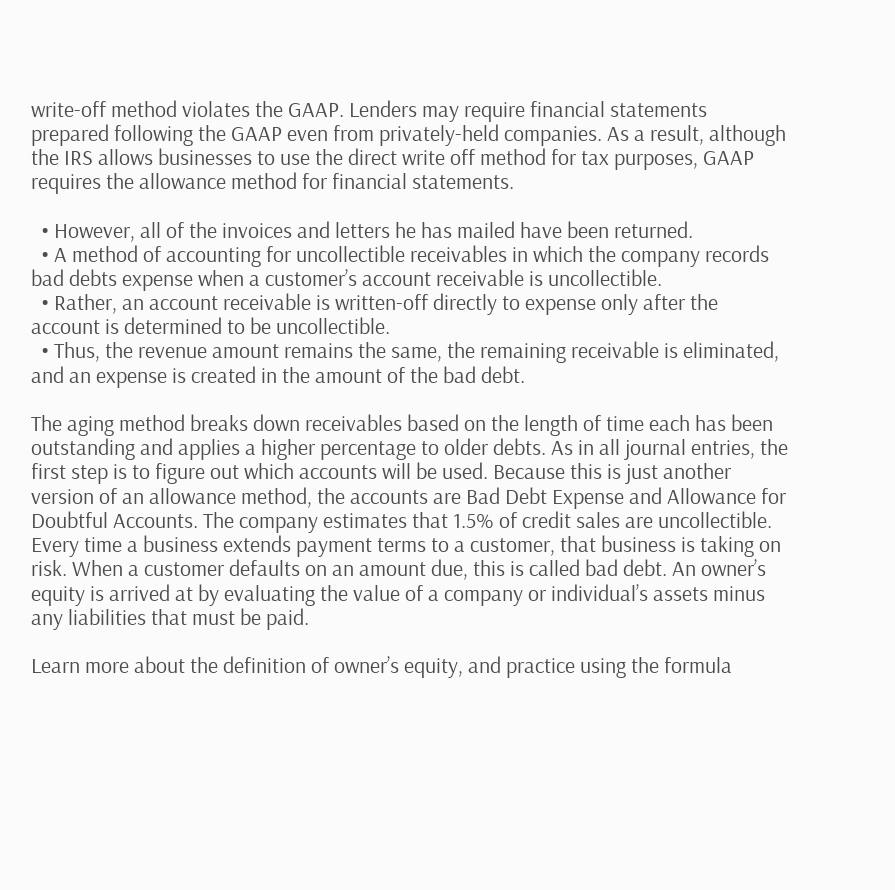write-off method violates the GAAP. Lenders may require financial statements prepared following the GAAP even from privately-held companies. As a result, although the IRS allows businesses to use the direct write off method for tax purposes, GAAP requires the allowance method for financial statements.

  • However, all of the invoices and letters he has mailed have been returned.
  • A method of accounting for uncollectible receivables in which the company records bad debts expense when a customer’s account receivable is uncollectible.
  • Rather, an account receivable is written-off directly to expense only after the account is determined to be uncollectible.
  • Thus, the revenue amount remains the same, the remaining receivable is eliminated, and an expense is created in the amount of the bad debt.

The aging method breaks down receivables based on the length of time each has been outstanding and applies a higher percentage to older debts. As in all journal entries, the first step is to figure out which accounts will be used. Because this is just another version of an allowance method, the accounts are Bad Debt Expense and Allowance for Doubtful Accounts. The company estimates that 1.5% of credit sales are uncollectible. Every time a business extends payment terms to a customer, that business is taking on risk. When a customer defaults on an amount due, this is called bad debt. An owner’s equity is arrived at by evaluating the value of a company or individual’s assets minus any liabilities that must be paid.

Learn more about the definition of owner’s equity, and practice using the formula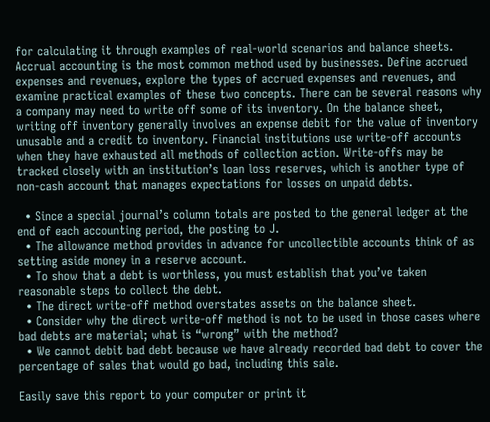for calculating it through examples of real-world scenarios and balance sheets. Accrual accounting is the most common method used by businesses. Define accrued expenses and revenues, explore the types of accrued expenses and revenues, and examine practical examples of these two concepts. There can be several reasons why a company may need to write off some of its inventory. On the balance sheet, writing off inventory generally involves an expense debit for the value of inventory unusable and a credit to inventory. Financial institutions use write-off accounts when they have exhausted all methods of collection action. Write-offs may be tracked closely with an institution’s loan loss reserves, which is another type of non-cash account that manages expectations for losses on unpaid debts.

  • Since a special journal’s column totals are posted to the general ledger at the end of each accounting period, the posting to J.
  • The allowance method provides in advance for uncollectible accounts think of as setting aside money in a reserve account.
  • To show that a debt is worthless, you must establish that you’ve taken reasonable steps to collect the debt.
  • The direct write-off method overstates assets on the balance sheet.
  • Consider why the direct write-off method is not to be used in those cases where bad debts are material; what is “wrong” with the method?
  • We cannot debit bad debt because we have already recorded bad debt to cover the percentage of sales that would go bad, including this sale.

Easily save this report to your computer or print it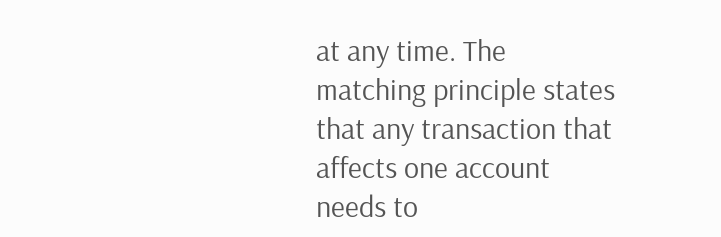at any time. The matching principle states that any transaction that affects one account needs to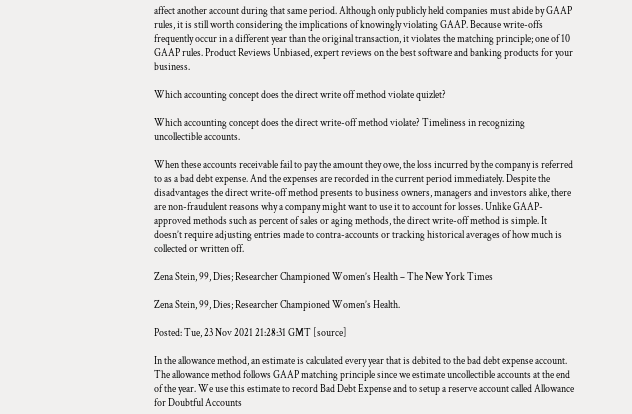affect another account during that same period. Although only publicly held companies must abide by GAAP rules, it is still worth considering the implications of knowingly violating GAAP. Because write-offs frequently occur in a different year than the original transaction, it violates the matching principle; one of 10 GAAP rules. Product Reviews Unbiased, expert reviews on the best software and banking products for your business.

Which accounting concept does the direct write off method violate quizlet?

Which accounting concept does the direct write-off method violate? Timeliness in recognizing uncollectible accounts.

When these accounts receivable fail to pay the amount they owe, the loss incurred by the company is referred to as a bad debt expense. And the expenses are recorded in the current period immediately. Despite the disadvantages the direct write-off method presents to business owners, managers and investors alike, there are non-fraudulent reasons why a company might want to use it to account for losses. Unlike GAAP-approved methods such as percent of sales or aging methods, the direct write-off method is simple. It doesn’t require adjusting entries made to contra-accounts or tracking historical averages of how much is collected or written off.

Zena Stein, 99, Dies; Researcher Championed Women’s Health – The New York Times

Zena Stein, 99, Dies; Researcher Championed Women’s Health.

Posted: Tue, 23 Nov 2021 21:28:31 GMT [source]

In the allowance method, an estimate is calculated every year that is debited to the bad debt expense account. The allowance method follows GAAP matching principle since we estimate uncollectible accounts at the end of the year. We use this estimate to record Bad Debt Expense and to setup a reserve account called Allowance for Doubtful Accounts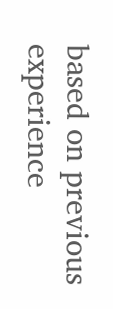based on previous experience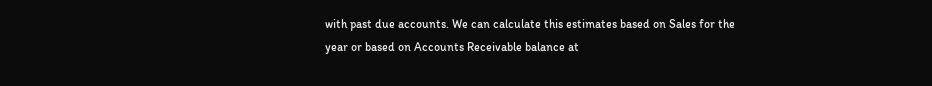with past due accounts. We can calculate this estimates based on Sales for the year or based on Accounts Receivable balance at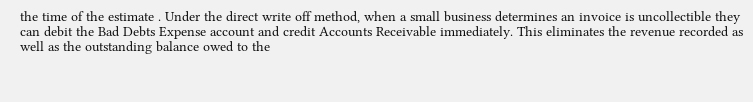the time of the estimate . Under the direct write off method, when a small business determines an invoice is uncollectible they can debit the Bad Debts Expense account and credit Accounts Receivable immediately. This eliminates the revenue recorded as well as the outstanding balance owed to the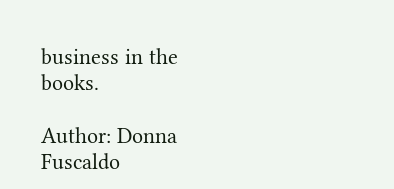business in the books.

Author: Donna Fuscaldo